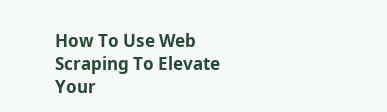How To Use Web Scraping To Elevate Your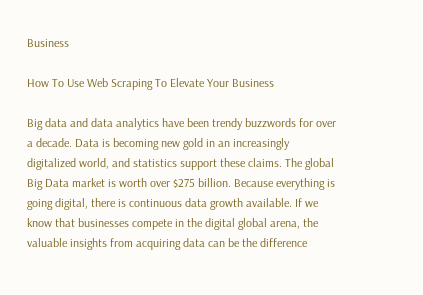Business

How To Use Web Scraping To Elevate Your Business

Big data and data analytics have been trendy buzzwords for over a decade. Data is becoming new gold in an increasingly digitalized world, and statistics support these claims. The global Big Data market is worth over $275 billion. Because everything is going digital, there is continuous data growth available. If we know that businesses compete in the digital global arena, the valuable insights from acquiring data can be the difference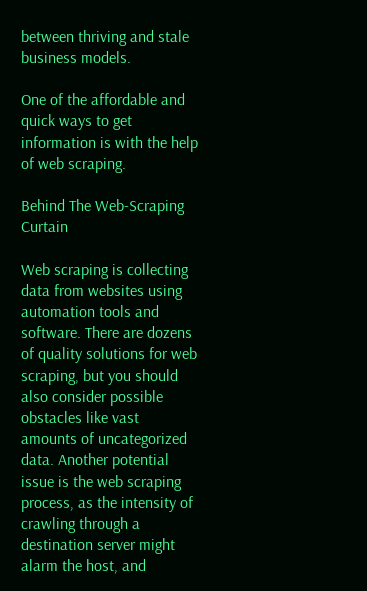between thriving and stale business models.

One of the affordable and quick ways to get information is with the help of web scraping.

Behind The Web-Scraping Curtain

Web scraping is collecting data from websites using automation tools and software. There are dozens of quality solutions for web scraping, but you should also consider possible obstacles like vast amounts of uncategorized data. Another potential issue is the web scraping process, as the intensity of crawling through a destination server might alarm the host, and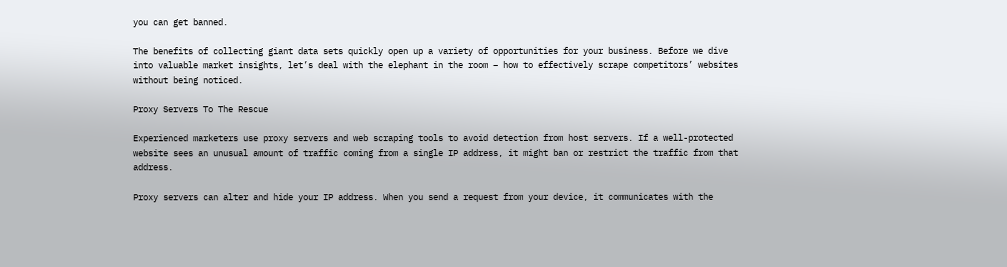you can get banned.

The benefits of collecting giant data sets quickly open up a variety of opportunities for your business. Before we dive into valuable market insights, let’s deal with the elephant in the room – how to effectively scrape competitors’ websites without being noticed.

Proxy Servers To The Rescue

Experienced marketers use proxy servers and web scraping tools to avoid detection from host servers. If a well-protected website sees an unusual amount of traffic coming from a single IP address, it might ban or restrict the traffic from that address.

Proxy servers can alter and hide your IP address. When you send a request from your device, it communicates with the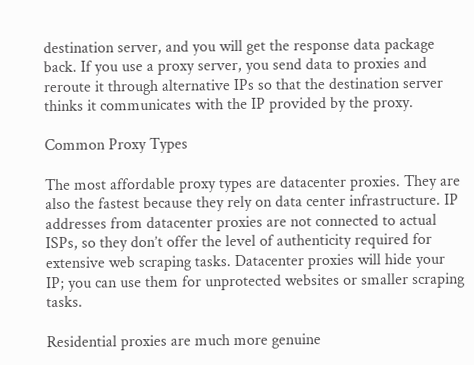destination server, and you will get the response data package back. If you use a proxy server, you send data to proxies and reroute it through alternative IPs so that the destination server thinks it communicates with the IP provided by the proxy.

Common Proxy Types

The most affordable proxy types are datacenter proxies. They are also the fastest because they rely on data center infrastructure. IP addresses from datacenter proxies are not connected to actual ISPs, so they don’t offer the level of authenticity required for extensive web scraping tasks. Datacenter proxies will hide your IP; you can use them for unprotected websites or smaller scraping tasks.

Residential proxies are much more genuine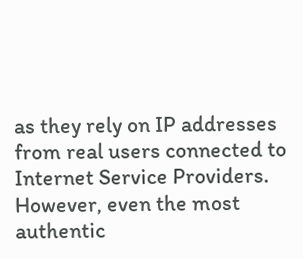as they rely on IP addresses from real users connected to Internet Service Providers. However, even the most authentic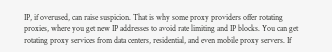IP, if overused, can raise suspicion. That is why some proxy providers offer rotating proxies, where you get new IP addresses to avoid rate limiting and IP blocks. You can get rotating proxy services from data centers, residential, and even mobile proxy servers. If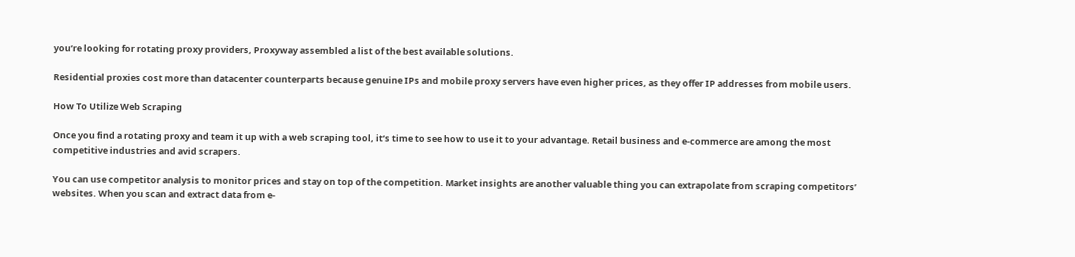you’re looking for rotating proxy providers, Proxyway assembled a list of the best available solutions.

Residential proxies cost more than datacenter counterparts because genuine IPs and mobile proxy servers have even higher prices, as they offer IP addresses from mobile users.

How To Utilize Web Scraping

Once you find a rotating proxy and team it up with a web scraping tool, it’s time to see how to use it to your advantage. Retail business and e-commerce are among the most competitive industries and avid scrapers.

You can use competitor analysis to monitor prices and stay on top of the competition. Market insights are another valuable thing you can extrapolate from scraping competitors’ websites. When you scan and extract data from e-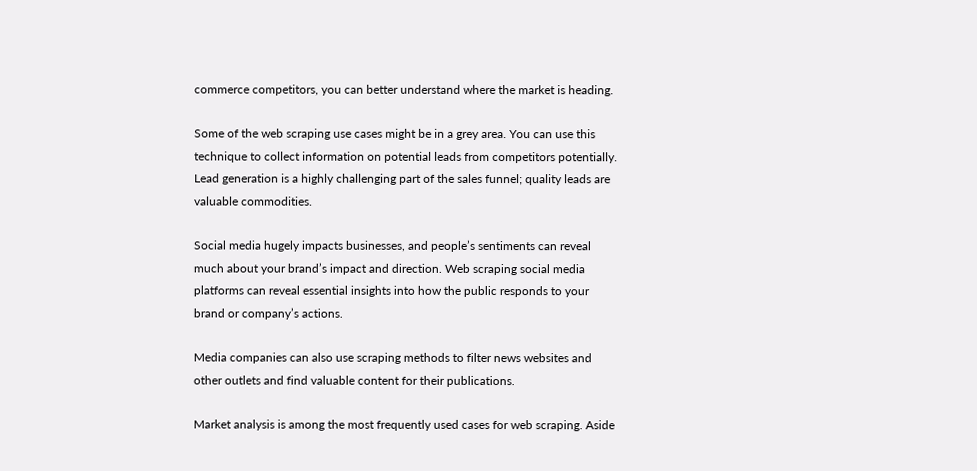commerce competitors, you can better understand where the market is heading.

Some of the web scraping use cases might be in a grey area. You can use this technique to collect information on potential leads from competitors potentially. Lead generation is a highly challenging part of the sales funnel; quality leads are valuable commodities.

Social media hugely impacts businesses, and people’s sentiments can reveal much about your brand’s impact and direction. Web scraping social media platforms can reveal essential insights into how the public responds to your brand or company’s actions.

Media companies can also use scraping methods to filter news websites and other outlets and find valuable content for their publications.

Market analysis is among the most frequently used cases for web scraping. Aside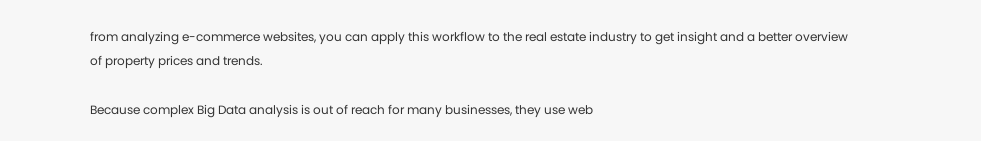from analyzing e-commerce websites, you can apply this workflow to the real estate industry to get insight and a better overview of property prices and trends.

Because complex Big Data analysis is out of reach for many businesses, they use web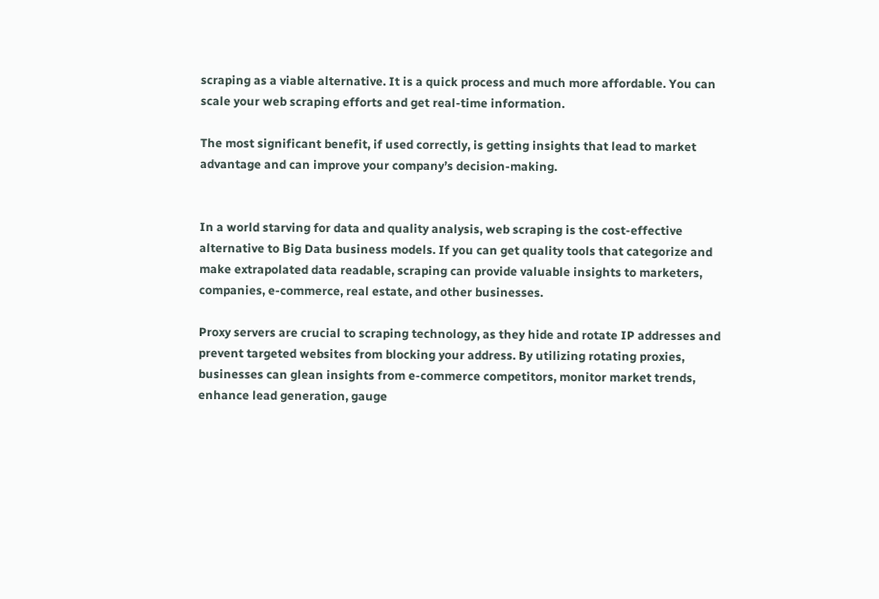scraping as a viable alternative. It is a quick process and much more affordable. You can scale your web scraping efforts and get real-time information.

The most significant benefit, if used correctly, is getting insights that lead to market advantage and can improve your company’s decision-making.


In a world starving for data and quality analysis, web scraping is the cost-effective alternative to Big Data business models. If you can get quality tools that categorize and make extrapolated data readable, scraping can provide valuable insights to marketers, companies, e-commerce, real estate, and other businesses.

Proxy servers are crucial to scraping technology, as they hide and rotate IP addresses and prevent targeted websites from blocking your address. By utilizing rotating proxies, businesses can glean insights from e-commerce competitors, monitor market trends, enhance lead generation, gauge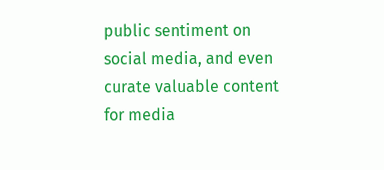public sentiment on social media, and even curate valuable content for media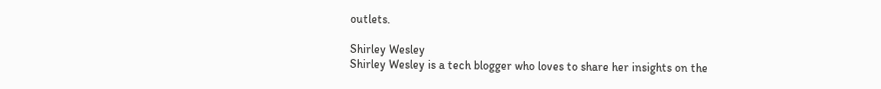outlets.

Shirley Wesley
Shirley Wesley is a tech blogger who loves to share her insights on the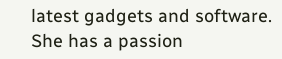latest gadgets and software. She has a passion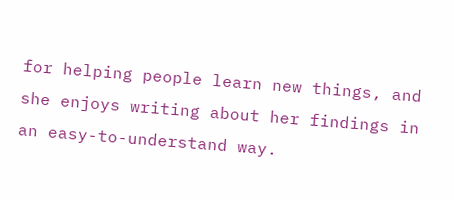for helping people learn new things, and she enjoys writing about her findings in an easy-to-understand way.